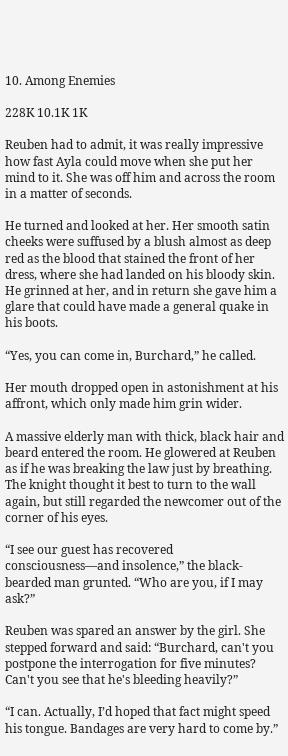10. Among Enemies

228K 10.1K 1K

Reuben had to admit, it was really impressive how fast Ayla could move when she put her mind to it. She was off him and across the room in a matter of seconds.

He turned and looked at her. Her smooth satin cheeks were suffused by a blush almost as deep red as the blood that stained the front of her dress, where she had landed on his bloody skin. He grinned at her, and in return she gave him a glare that could have made a general quake in his boots.

“Yes, you can come in, Burchard,” he called.

Her mouth dropped open in astonishment at his affront, which only made him grin wider.

A massive elderly man with thick, black hair and beard entered the room. He glowered at Reuben as if he was breaking the law just by breathing. The knight thought it best to turn to the wall again, but still regarded the newcomer out of the corner of his eyes.

“I see our guest has recovered consciousness—and insolence,” the black-bearded man grunted. “Who are you, if I may ask?”

Reuben was spared an answer by the girl. She stepped forward and said: “Burchard, can't you postpone the interrogation for five minutes? Can't you see that he's bleeding heavily?”

“I can. Actually, I’d hoped that fact might speed his tongue. Bandages are very hard to come by.”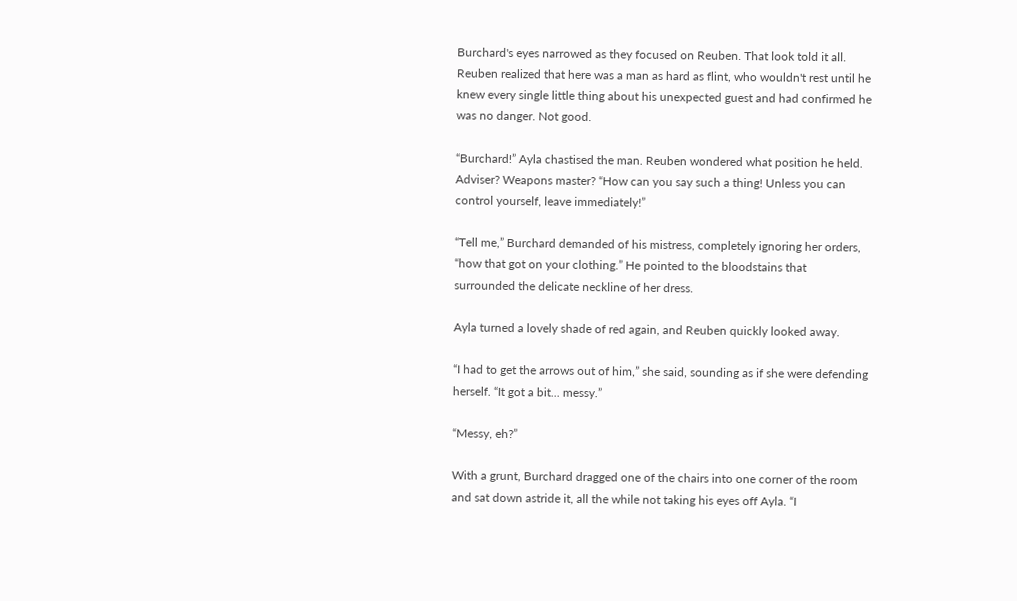Burchard's eyes narrowed as they focused on Reuben. That look told it all. Reuben realized that here was a man as hard as flint, who wouldn't rest until he knew every single little thing about his unexpected guest and had confirmed he was no danger. Not good.

“Burchard!” Ayla chastised the man. Reuben wondered what position he held. Adviser? Weapons master? “How can you say such a thing! Unless you can control yourself, leave immediately!”

“Tell me,” Burchard demanded of his mistress, completely ignoring her orders, “how that got on your clothing.” He pointed to the bloodstains that surrounded the delicate neckline of her dress.

Ayla turned a lovely shade of red again, and Reuben quickly looked away.

“I had to get the arrows out of him,” she said, sounding as if she were defending herself. “It got a bit... messy.”

“Messy, eh?”

With a grunt, Burchard dragged one of the chairs into one corner of the room and sat down astride it, all the while not taking his eyes off Ayla. “I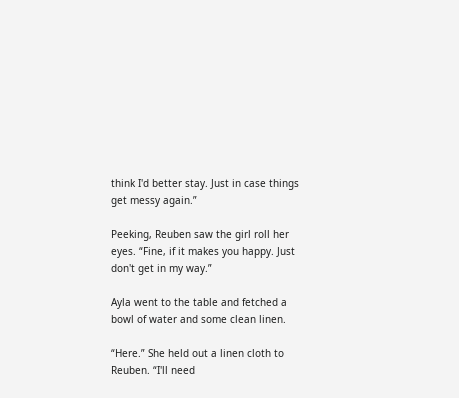think I'd better stay. Just in case things get messy again.”

Peeking, Reuben saw the girl roll her eyes. “Fine, if it makes you happy. Just don't get in my way.”

Ayla went to the table and fetched a bowl of water and some clean linen.

“Here.” She held out a linen cloth to Reuben. “I'll need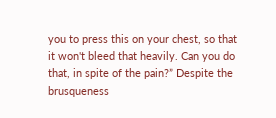you to press this on your chest, so that it won't bleed that heavily. Can you do that, in spite of the pain?” Despite the brusqueness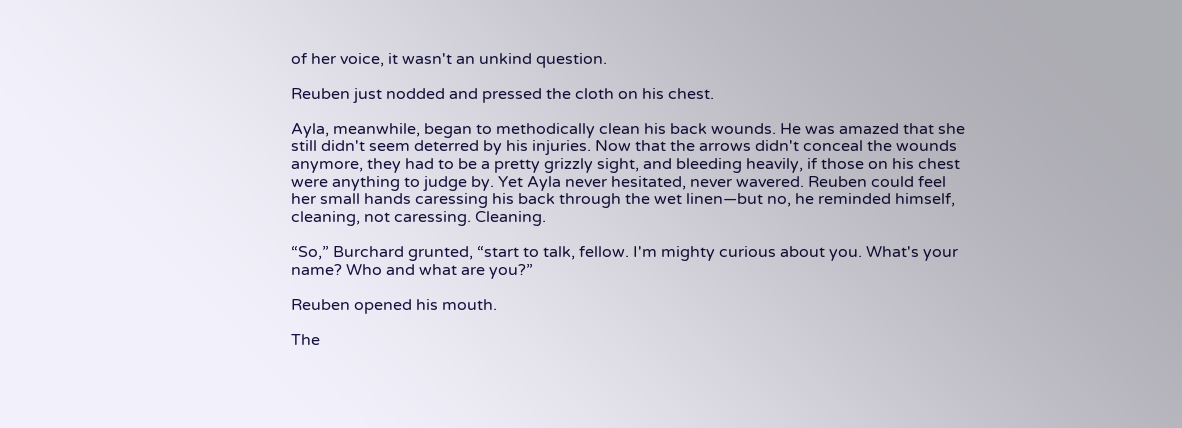of her voice, it wasn't an unkind question.

Reuben just nodded and pressed the cloth on his chest.

Ayla, meanwhile, began to methodically clean his back wounds. He was amazed that she still didn't seem deterred by his injuries. Now that the arrows didn't conceal the wounds anymore, they had to be a pretty grizzly sight, and bleeding heavily, if those on his chest were anything to judge by. Yet Ayla never hesitated, never wavered. Reuben could feel her small hands caressing his back through the wet linen—but no, he reminded himself, cleaning, not caressing. Cleaning.

“So,” Burchard grunted, “start to talk, fellow. I'm mighty curious about you. What's your name? Who and what are you?”

Reuben opened his mouth.

The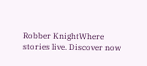Robber KnightWhere stories live. Discover now